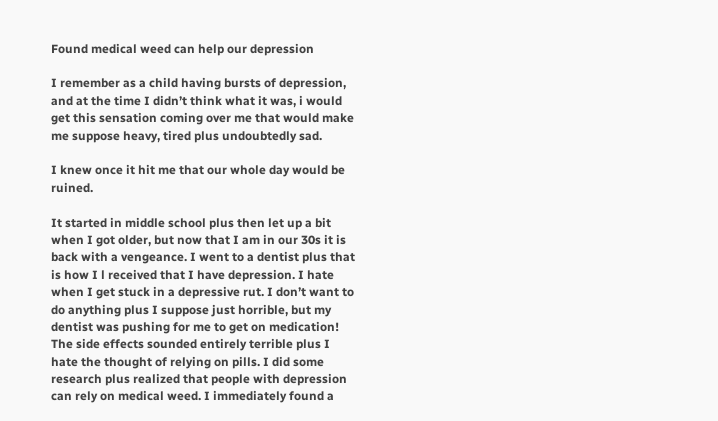Found medical weed can help our depression

I remember as a child having bursts of depression, and at the time I didn’t think what it was, i would get this sensation coming over me that would make me suppose heavy, tired plus undoubtedly sad.

I knew once it hit me that our whole day would be ruined.

It started in middle school plus then let up a bit when I got older, but now that I am in our 30s it is back with a vengeance. I went to a dentist plus that is how I l received that I have depression. I hate when I get stuck in a depressive rut. I don’t want to do anything plus I suppose just horrible, but my dentist was pushing for me to get on medication! The side effects sounded entirely terrible plus I hate the thought of relying on pills. I did some research plus realized that people with depression can rely on medical weed. I immediately found a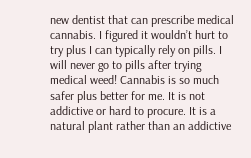new dentist that can prescribe medical cannabis. I figured it wouldn’t hurt to try plus I can typically rely on pills. I will never go to pills after trying medical weed! Cannabis is so much safer plus better for me. It is not addictive or hard to procure. It is a natural plant rather than an addictive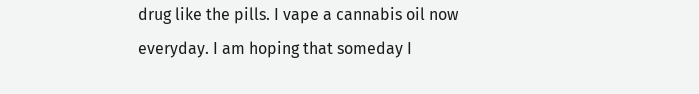drug like the pills. I vape a cannabis oil now everyday. I am hoping that someday I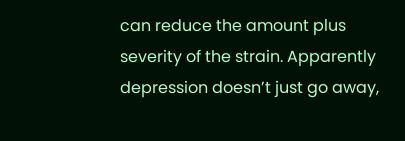can reduce the amount plus severity of the strain. Apparently depression doesn’t just go away,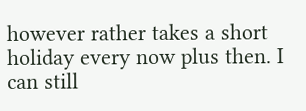however rather takes a short holiday every now plus then. I can still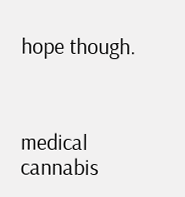hope though.



medical cannabis